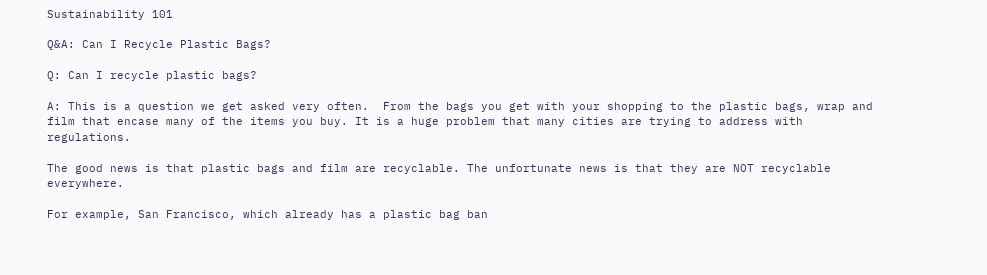Sustainability 101

Q&A: Can I Recycle Plastic Bags?

Q: Can I recycle plastic bags?

A: This is a question we get asked very often.  From the bags you get with your shopping to the plastic bags, wrap and film that encase many of the items you buy. It is a huge problem that many cities are trying to address with regulations.

The good news is that plastic bags and film are recyclable. The unfortunate news is that they are NOT recyclable everywhere.

For example, San Francisco, which already has a plastic bag ban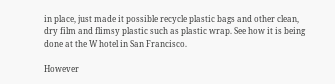in place, just made it possible recycle plastic bags and other clean, dry film and flimsy plastic such as plastic wrap. See how it is being done at the W hotel in San Francisco.

However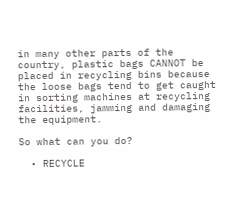in many other parts of the country, plastic bags CANNOT be placed in recycling bins because the loose bags tend to get caught in sorting machines at recycling facilities, jamming and damaging the equipment.

So what can you do?

  • RECYCLE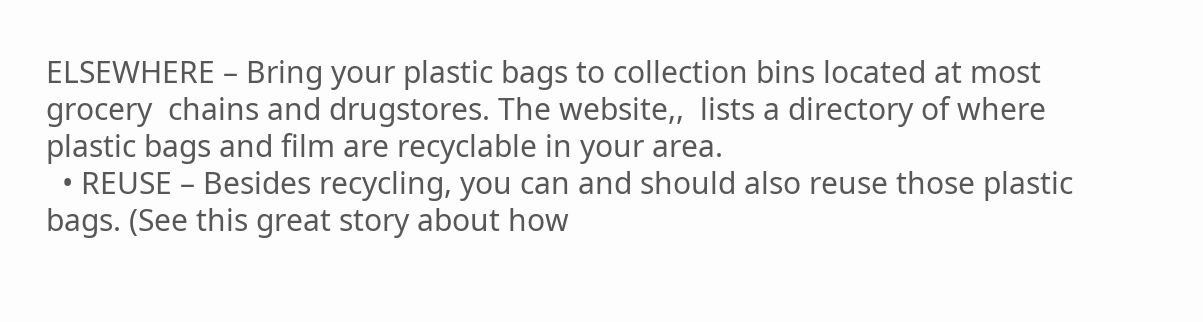ELSEWHERE – Bring your plastic bags to collection bins located at most grocery  chains and drugstores. The website,,  lists a directory of where plastic bags and film are recyclable in your area.
  • REUSE – Besides recycling, you can and should also reuse those plastic bags. (See this great story about how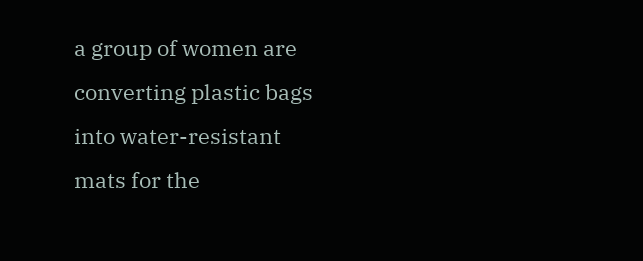a group of women are converting plastic bags into water-resistant mats for the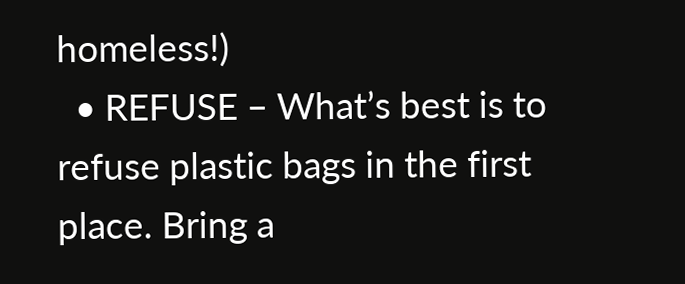homeless!)
  • REFUSE – What’s best is to refuse plastic bags in the first place. Bring a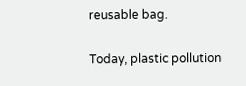reusable bag.

Today, plastic pollution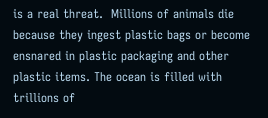is a real threat.  Millions of animals die because they ingest plastic bags or become ensnared in plastic packaging and other plastic items. The ocean is filled with trillions of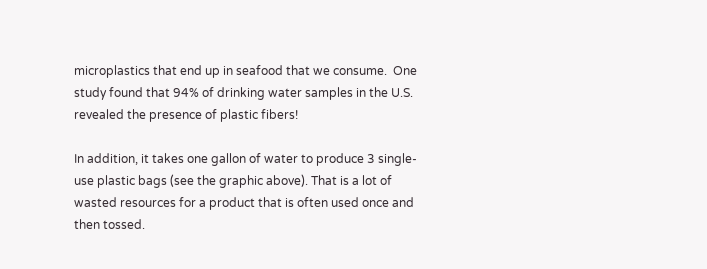microplastics that end up in seafood that we consume.  One study found that 94% of drinking water samples in the U.S. revealed the presence of plastic fibers!

In addition, it takes one gallon of water to produce 3 single-use plastic bags (see the graphic above). That is a lot of wasted resources for a product that is often used once and then tossed.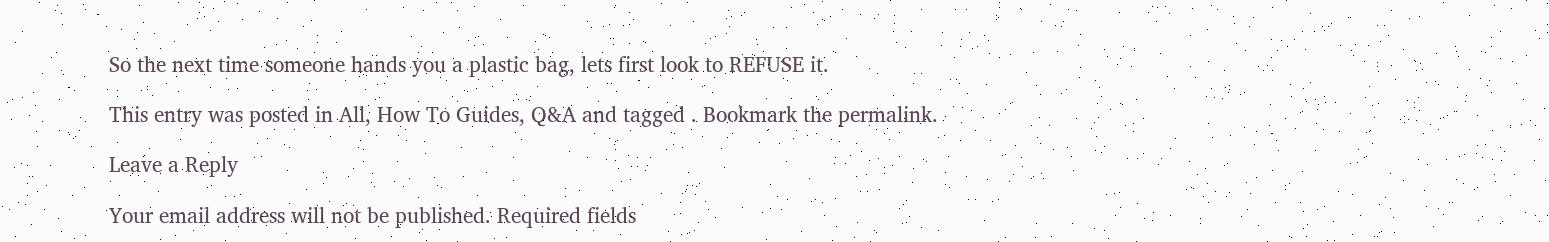So the next time someone hands you a plastic bag, lets first look to REFUSE it.

This entry was posted in All, How To Guides, Q&A and tagged . Bookmark the permalink.

Leave a Reply

Your email address will not be published. Required fields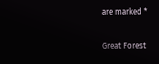are marked *

Great Forest